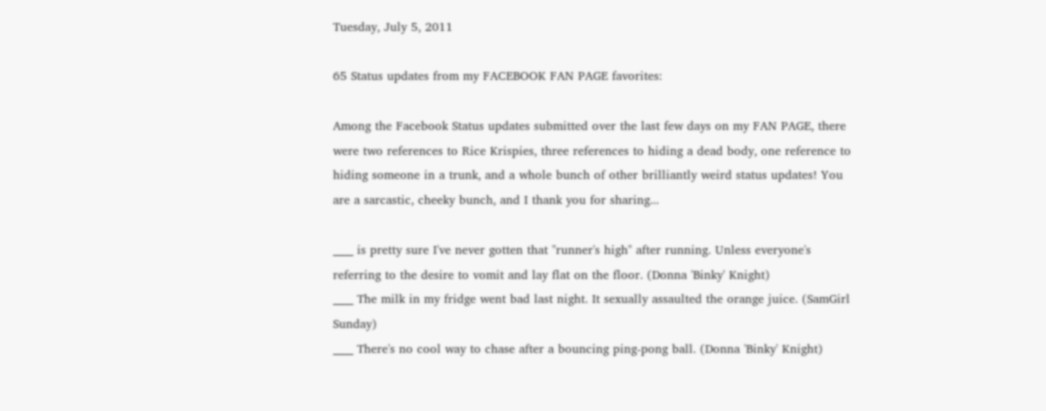Tuesday, July 5, 2011

65 Status updates from my FACEBOOK FAN PAGE favorites:

Among the Facebook Status updates submitted over the last few days on my FAN PAGE, there were two references to Rice Krispies, three references to hiding a dead body, one reference to hiding someone in a trunk, and a whole bunch of other brilliantly weird status updates! You are a sarcastic, cheeky bunch, and I thank you for sharing...

____ is pretty sure I've never gotten that "runner's high" after running. Unless everyone's referring to the desire to vomit and lay flat on the floor. (Donna 'Binky' Knight)
____ The milk in my fridge went bad last night. It sexually assaulted the orange juice. (SamGirl Sunday)
____ There's no cool way to chase after a bouncing ping-pong ball. (Donna 'Binky' Knight)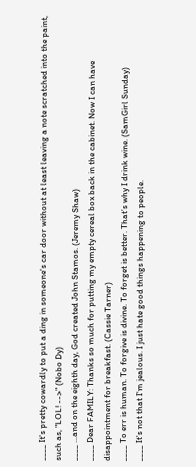____ It's pretty cowardly to put a ding in someone's car door without at least leaving a note scratched into the paint, such as, "LOL! -->" (Nobo Dy)
____ ...and on the eighth day, God created John Stamos. (Jeremy Shaw)
____ Dear FAMILY: Thanks so much for putting my empty cereal box back in the cabinet. Now I can have disappointment for breakfast. (Cassie Tarner)
____ To err is human. To forgive is divine. To forget is better. That’s why I drink wine. (SamGirl Sunday)
____ It's not that I'm jealous. I just hate good things happening to people.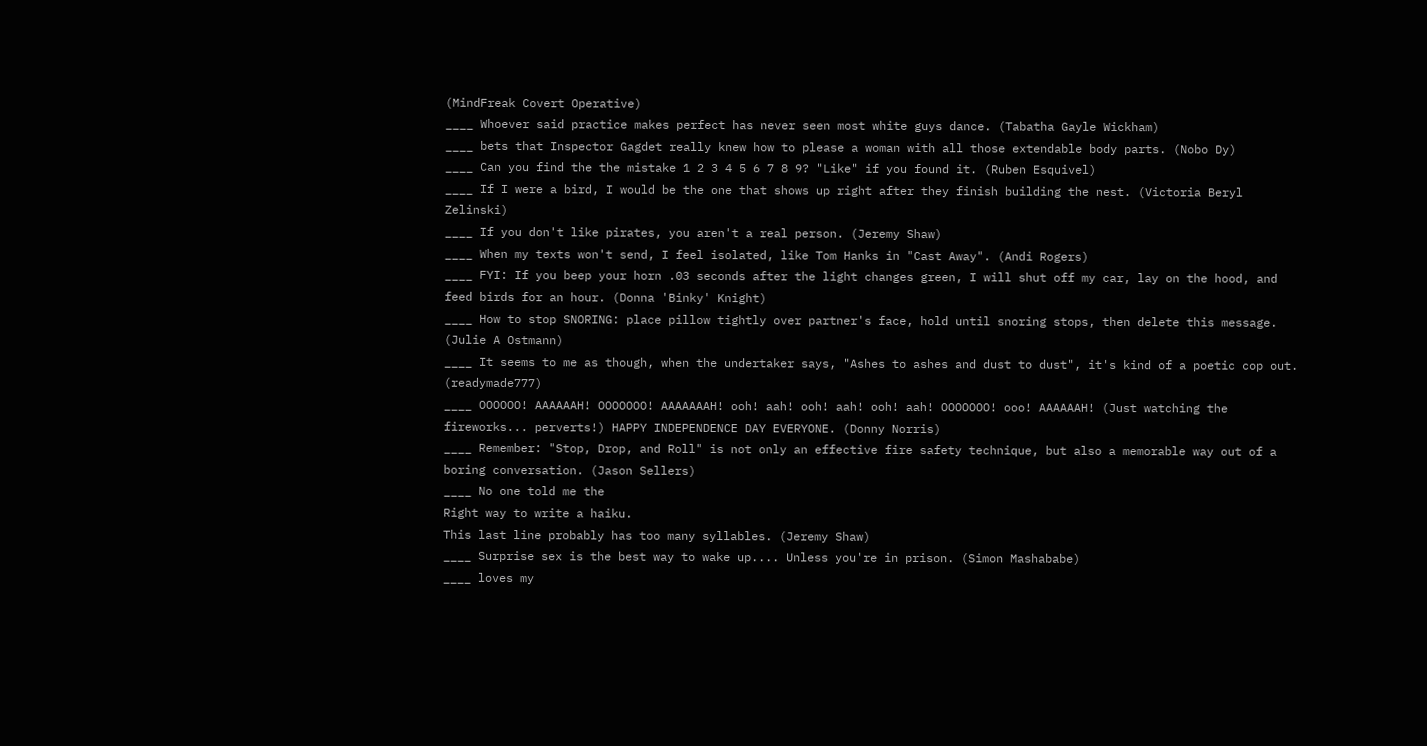(MindFreak Covert Operative)
____ Whoever said practice makes perfect has never seen most white guys dance. (Tabatha Gayle Wickham)
____ bets that Inspector Gagdet really knew how to please a woman with all those extendable body parts. (Nobo Dy)
____ Can you find the the mistake 1 2 3 4 5 6 7 8 9? "Like" if you found it. (Ruben Esquivel)
____ If I were a bird, I would be the one that shows up right after they finish building the nest. (Victoria Beryl Zelinski)
____ If you don't like pirates, you aren't a real person. (Jeremy Shaw)
____ When my texts won't send, I feel isolated, like Tom Hanks in "Cast Away". (Andi Rogers)
____ FYI: If you beep your horn .03 seconds after the light changes green, I will shut off my car, lay on the hood, and feed birds for an hour. (Donna 'Binky' Knight)
____ How to stop SNORING: place pillow tightly over partner's face, hold until snoring stops, then delete this message. (Julie A Ostmann)
____ It seems to me as though, when the undertaker says, "Ashes to ashes and dust to dust", it's kind of a poetic cop out. (readymade777)
____ OOOOOO! AAAAAAH! OOOOOOO! AAAAAAAH! ooh! aah! ooh! aah! ooh! aah! OOOOOOO! ooo! AAAAAAH! (Just watching the fireworks... perverts!) HAPPY INDEPENDENCE DAY EVERYONE. (Donny Norris)
____ Remember: "Stop, Drop, and Roll" is not only an effective fire safety technique, but also a memorable way out of a boring conversation. (Jason Sellers)
____ No one told me the
Right way to write a haiku.
This last line probably has too many syllables. (Jeremy Shaw)
____ Surprise sex is the best way to wake up.... Unless you're in prison. (Simon Mashababe)
____ loves my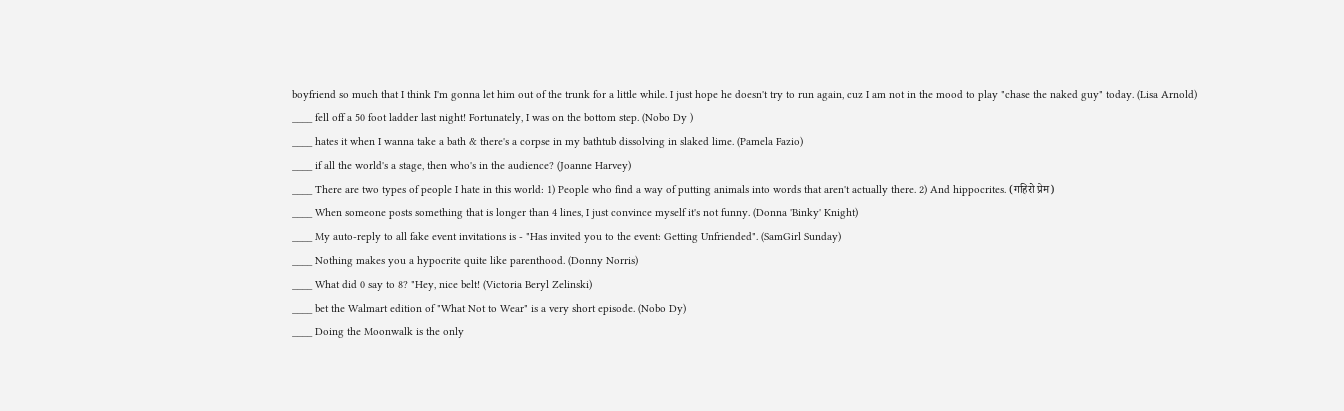boyfriend so much that I think I'm gonna let him out of the trunk for a little while. I just hope he doesn't try to run again, cuz I am not in the mood to play "chase the naked guy" today. (Lisa Arnold)
____ fell off a 50 foot ladder last night! Fortunately, I was on the bottom step. (Nobo Dy )
____ hates it when I wanna take a bath & there's a corpse in my bathtub dissolving in slaked lime. (Pamela Fazio)
____ if all the world's a stage, then who's in the audience? (Joanne Harvey)
____ There are two types of people I hate in this world: 1) People who find a way of putting animals into words that aren't actually there. 2) And hippocrites. (गहिरो प्रेम)
____ When someone posts something that is longer than 4 lines, I just convince myself it's not funny. (Donna 'Binky' Knight)
____ My auto-reply to all fake event invitations is - "Has invited you to the event: Getting Unfriended". (SamGirl Sunday)
____ Nothing makes you a hypocrite quite like parenthood. (Donny Norris)
____ What did 0 say to 8? "Hey, nice belt! (Victoria Beryl Zelinski)
____ bet the Walmart edition of "What Not to Wear" is a very short episode. (Nobo Dy)
____ Doing the Moonwalk is the only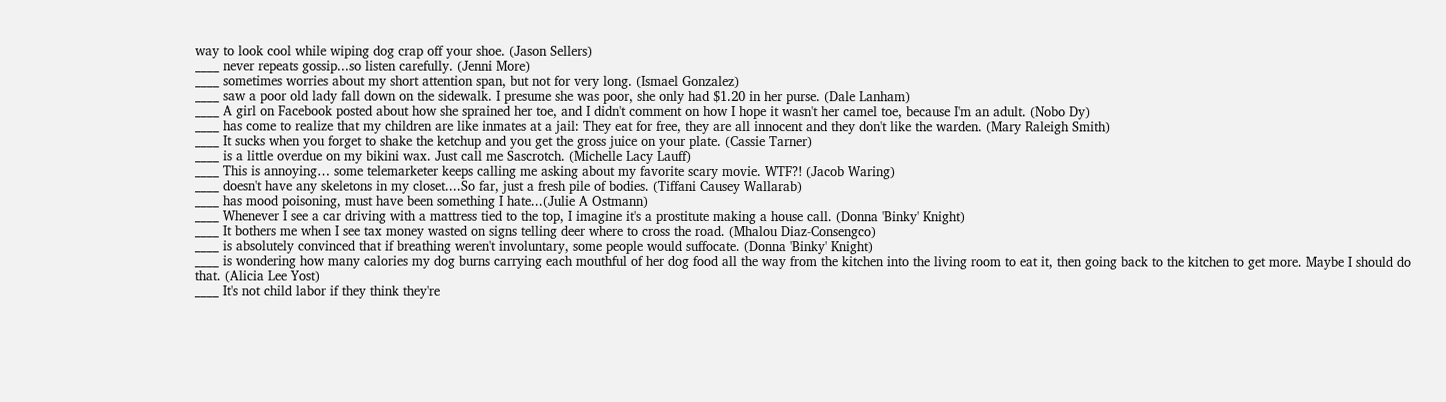way to look cool while wiping dog crap off your shoe. (Jason Sellers)
____ never repeats gossip...so listen carefully. (Jenni More)
____ sometimes worries about my short attention span, but not for very long. (Ismael Gonzalez)
____ saw a poor old lady fall down on the sidewalk. I presume she was poor, she only had $1.20 in her purse. (Dale Lanham)
____ A girl on Facebook posted about how she sprained her toe, and I didn't comment on how I hope it wasn't her camel toe, because I'm an adult. (Nobo Dy)
____ has come to realize that my children are like inmates at a jail: They eat for free, they are all innocent and they don't like the warden. (Mary Raleigh Smith)
____ It sucks when you forget to shake the ketchup and you get the gross juice on your plate. (Cassie Tarner)
____ is a little overdue on my bikini wax. Just call me Sascrotch. (Michelle Lacy Lauff)
____ This is annoying… some telemarketer keeps calling me asking about my favorite scary movie. WTF?! (Jacob Waring)
____ doesn't have any skeletons in my closet....So far, just a fresh pile of bodies. (Tiffani Causey Wallarab)
____ has mood poisoning, must have been something I hate...(Julie A Ostmann)
____ Whenever I see a car driving with a mattress tied to the top, I imagine it's a prostitute making a house call. (Donna 'Binky' Knight)
____ It bothers me when I see tax money wasted on signs telling deer where to cross the road. (Mhalou Diaz-Consengco)
____ is absolutely convinced that if breathing weren't involuntary, some people would suffocate. (Donna 'Binky' Knight)
____ is wondering how many calories my dog burns carrying each mouthful of her dog food all the way from the kitchen into the living room to eat it, then going back to the kitchen to get more. Maybe I should do that. (Alicia Lee Yost)
____ It's not child labor if they think they're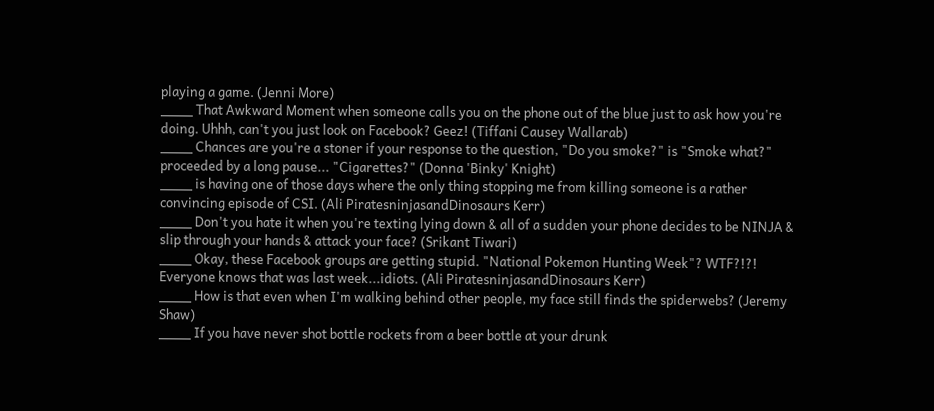playing a game. (Jenni More)
____ That Awkward Moment when someone calls you on the phone out of the blue just to ask how you're doing. Uhhh, can't you just look on Facebook? Geez! (Tiffani Causey Wallarab)
____ Chances are you're a stoner if your response to the question, "Do you smoke?" is "Smoke what?" proceeded by a long pause... "Cigarettes?" (Donna 'Binky' Knight)
____ is having one of those days where the only thing stopping me from killing someone is a rather convincing episode of CSI. (Ali PiratesninjasandDinosaurs Kerr)
____ Don't you hate it when you're texting lying down & all of a sudden your phone decides to be NINJA & slip through your hands & attack your face? (Srikant Tiwari)
____ Okay, these Facebook groups are getting stupid. "National Pokemon Hunting Week"? WTF?!?! Everyone knows that was last week...idiots. (Ali PiratesninjasandDinosaurs Kerr)
____ How is that even when I'm walking behind other people, my face still finds the spiderwebs? (Jeremy Shaw)
____ If you have never shot bottle rockets from a beer bottle at your drunk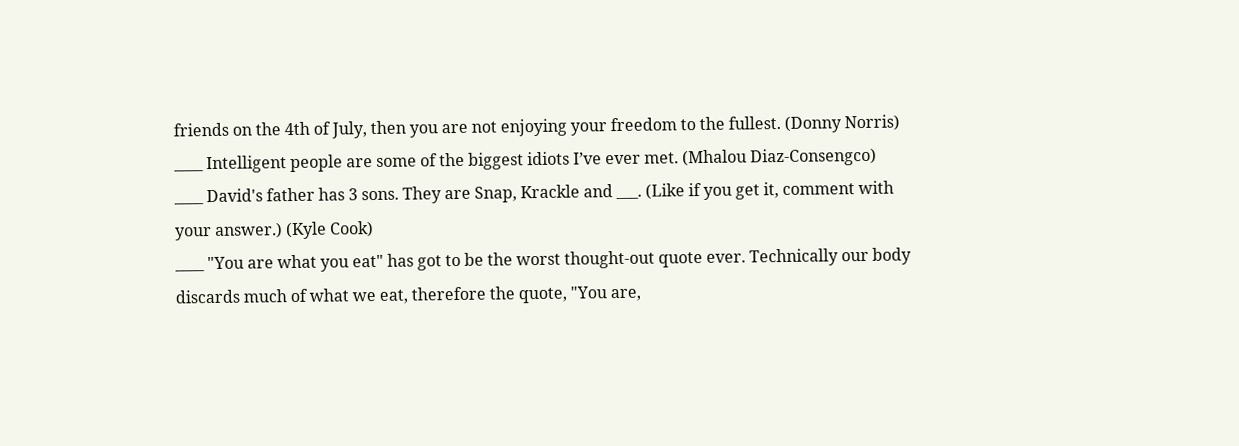friends on the 4th of July, then you are not enjoying your freedom to the fullest. (Donny Norris)
____ Intelligent people are some of the biggest idiots I’ve ever met. (Mhalou Diaz-Consengco)
____ David's father has 3 sons. They are Snap, Krackle and ___. (Like if you get it, comment with your answer.) (Kyle Cook)
____ "You are what you eat" has got to be the worst thought-out quote ever. Technically our body discards much of what we eat, therefore the quote, "You are,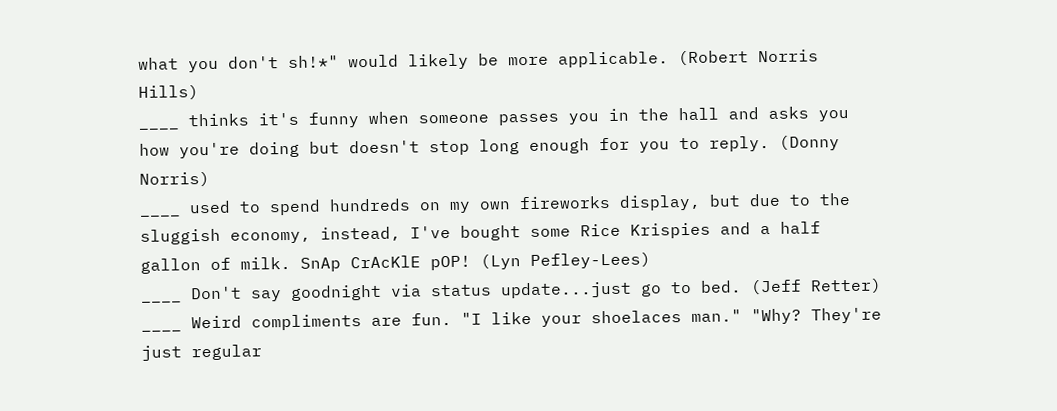what you don't sh!*" would likely be more applicable. (Robert Norris Hills)
____ thinks it's funny when someone passes you in the hall and asks you how you're doing but doesn't stop long enough for you to reply. (Donny Norris)
____ used to spend hundreds on my own fireworks display, but due to the sluggish economy, instead, I've bought some Rice Krispies and a half gallon of milk. SnAp CrAcKlE pOP! (Lyn Pefley-Lees)
____ Don't say goodnight via status update...just go to bed. (Jeff Retter)
____ Weird compliments are fun. "I like your shoelaces man." "Why? They're just regular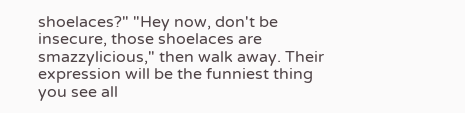shoelaces?" "Hey now, don't be insecure, those shoelaces are smazzylicious," then walk away. Their expression will be the funniest thing you see all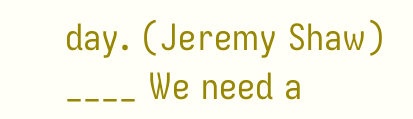day. (Jeremy Shaw)
____ We need a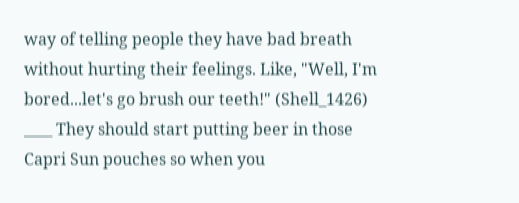way of telling people they have bad breath without hurting their feelings. Like, "Well, I'm bored...let's go brush our teeth!" (Shell_1426)
____ They should start putting beer in those Capri Sun pouches so when you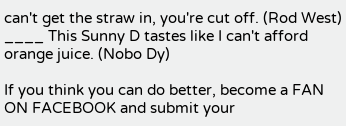can't get the straw in, you're cut off. (Rod West)
____ This Sunny D tastes like I can't afford orange juice. (Nobo Dy)

If you think you can do better, become a FAN ON FACEBOOK and submit your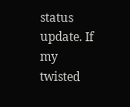status update. If my twisted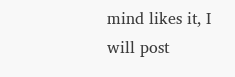mind likes it, I will post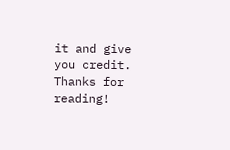it and give you credit. Thanks for reading!